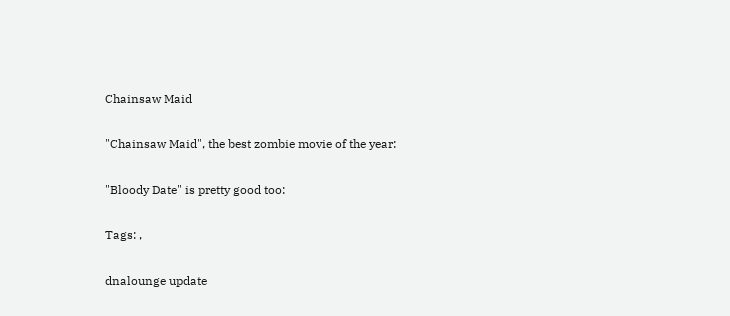Chainsaw Maid

"Chainsaw Maid", the best zombie movie of the year:

"Bloody Date" is pretty good too:

Tags: ,

dnalounge update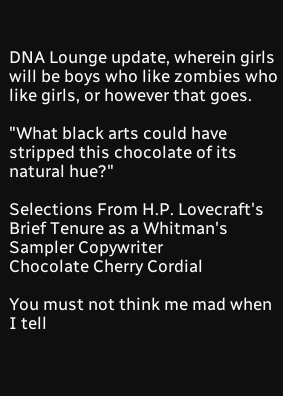DNA Lounge update, wherein girls will be boys who like zombies who like girls, or however that goes.

"What black arts could have stripped this chocolate of its natural hue?"

Selections From H.P. Lovecraft's Brief Tenure as a Whitman's Sampler Copywriter
Chocolate Cherry Cordial

You must not think me mad when I tell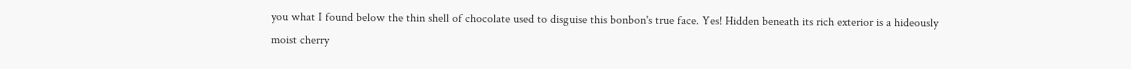you what I found below the thin shell of chocolate used to disguise this bonbon's true face. Yes! Hidden beneath its rich exterior is a hideously moist cherry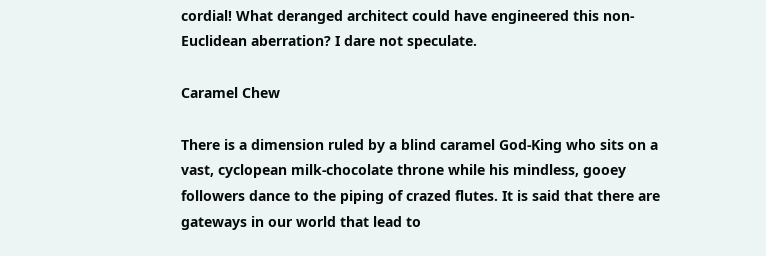cordial! What deranged architect could have engineered this non-Euclidean aberration? I dare not speculate.

Caramel Chew

There is a dimension ruled by a blind caramel God-King who sits on a vast, cyclopean milk-chocolate throne while his mindless, gooey followers dance to the piping of crazed flutes. It is said that there are gateways in our world that lead to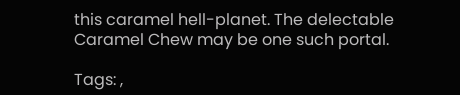this caramel hell-planet. The delectable Caramel Chew may be one such portal.

Tags: ,